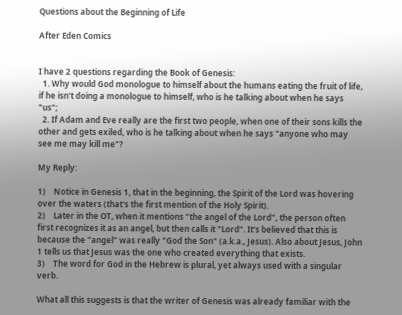Questions about the Beginning of Life

After Eden Comics


I have 2 questions regarding the Book of Genesis:
  1. Why would God monologue to himself about the humans eating the fruit of life, if he isn't doing a monologue to himself, who is he talking about when he says "us";
  2. If Adam and Eve really are the first two people, when one of their sons kills the other and gets exiled, who is he talking about when he says "anyone who may see me may kill me"?

My Reply:

1)    Notice in Genesis 1, that in the beginning, the Spirit of the Lord was hovering over the waters (that's the first mention of the Holy Spirit).
2)    Later in the OT, when it mentions "the angel of the Lord", the person often first recognizes it as an angel, but then calls it "Lord". It's believed that this is because the "angel" was really "God the Son" (a.k.a., Jesus). Also about Jesus, John 1 tells us that Jesus was the one who created everything that exists.
3)    The word for God in the Hebrew is plural, yet always used with a singular verb.

What all this suggests is that the writer of Genesis was already familiar with the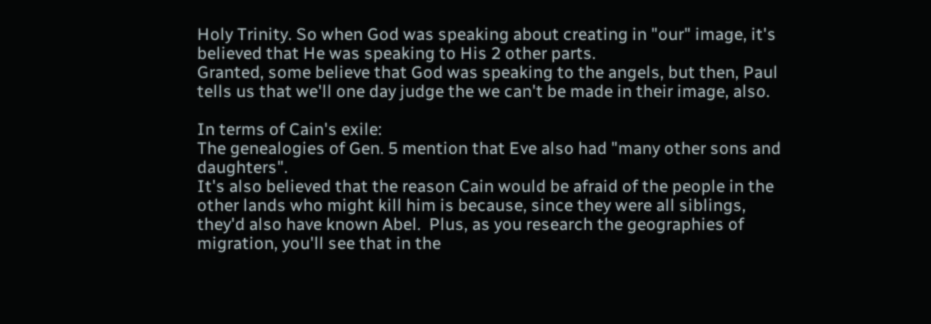Holy Trinity. So when God was speaking about creating in "our" image, it's believed that He was speaking to His 2 other parts.
Granted, some believe that God was speaking to the angels, but then, Paul tells us that we'll one day judge the we can't be made in their image, also.

In terms of Cain's exile:
The genealogies of Gen. 5 mention that Eve also had "many other sons and daughters".
It's also believed that the reason Cain would be afraid of the people in the other lands who might kill him is because, since they were all siblings, they'd also have known Abel.  Plus, as you research the geographies of migration, you'll see that in the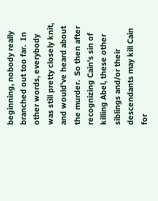beginning, nobody really branched out too far.  In other words, everybody was still pretty closely knit, and would've heard about the murder.  So then after recognizing Cain's sin of killing Abel, these other siblings and/or their descendants may kill Cain for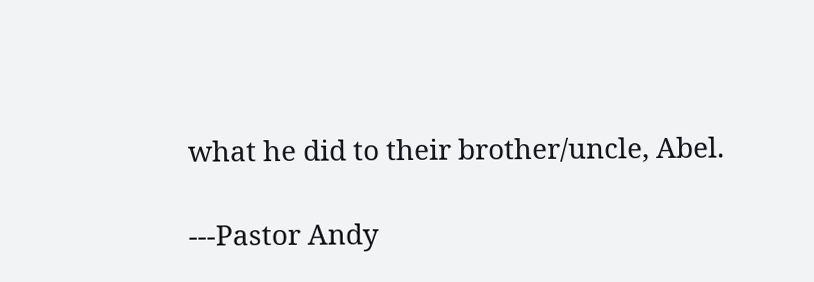what he did to their brother/uncle, Abel.

---Pastor Andy